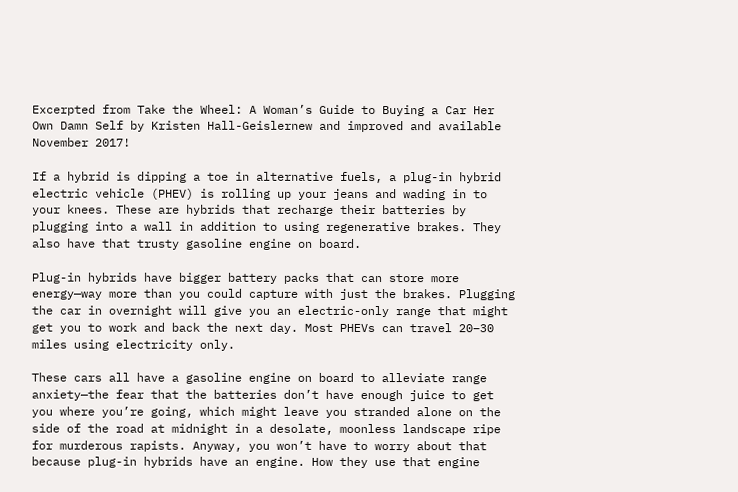Excerpted from Take the Wheel: A Woman’s Guide to Buying a Car Her Own Damn Self by Kristen Hall-Geislernew and improved and available November 2017!

If a hybrid is dipping a toe in alternative fuels, a plug-in hybrid electric vehicle (PHEV) is rolling up your jeans and wading in to your knees. These are hybrids that recharge their batteries by plugging into a wall in addition to using regenerative brakes. They also have that trusty gasoline engine on board.

Plug-in hybrids have bigger battery packs that can store more energy—way more than you could capture with just the brakes. Plugging the car in overnight will give you an electric-only range that might get you to work and back the next day. Most PHEVs can travel 20–30 miles using electricity only.

These cars all have a gasoline engine on board to alleviate range anxiety—the fear that the batteries don’t have enough juice to get you where you’re going, which might leave you stranded alone on the side of the road at midnight in a desolate, moonless landscape ripe for murderous rapists. Anyway, you won’t have to worry about that because plug-in hybrids have an engine. How they use that engine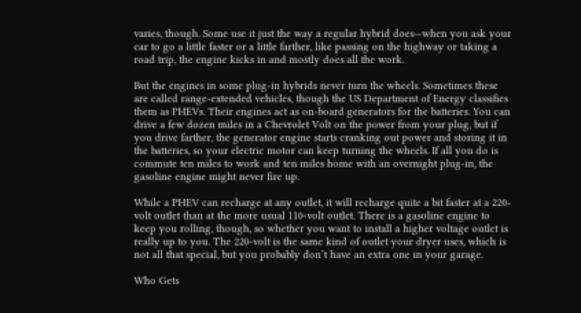varies, though. Some use it just the way a regular hybrid does—when you ask your car to go a little faster or a little farther, like passing on the highway or taking a road trip, the engine kicks in and mostly does all the work.

But the engines in some plug-in hybrids never turn the wheels. Sometimes these are called range-extended vehicles, though the US Department of Energy classifies them as PHEVs. Their engines act as on-board generators for the batteries. You can drive a few dozen miles in a Chevrolet Volt on the power from your plug, but if you drive farther, the generator engine starts cranking out power and storing it in the batteries, so your electric motor can keep turning the wheels. If all you do is commute ten miles to work and ten miles home with an overnight plug-in, the gasoline engine might never fire up.

While a PHEV can recharge at any outlet, it will recharge quite a bit faster at a 220-volt outlet than at the more usual 110-volt outlet. There is a gasoline engine to keep you rolling, though, so whether you want to install a higher voltage outlet is really up to you. The 220-volt is the same kind of outlet your dryer uses, which is not all that special, but you probably don’t have an extra one in your garage.

Who Gets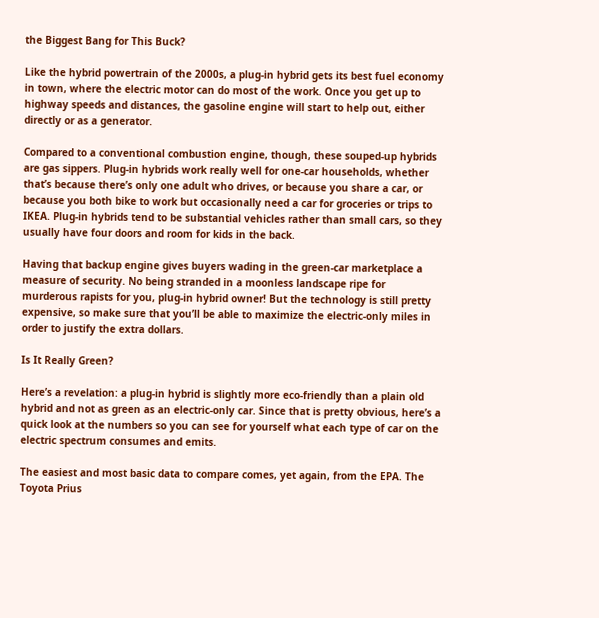the Biggest Bang for This Buck?

Like the hybrid powertrain of the 2000s, a plug-in hybrid gets its best fuel economy in town, where the electric motor can do most of the work. Once you get up to highway speeds and distances, the gasoline engine will start to help out, either directly or as a generator.

Compared to a conventional combustion engine, though, these souped-up hybrids are gas sippers. Plug-in hybrids work really well for one-car households, whether that’s because there’s only one adult who drives, or because you share a car, or because you both bike to work but occasionally need a car for groceries or trips to IKEA. Plug-in hybrids tend to be substantial vehicles rather than small cars, so they usually have four doors and room for kids in the back.

Having that backup engine gives buyers wading in the green-car marketplace a measure of security. No being stranded in a moonless landscape ripe for murderous rapists for you, plug-in hybrid owner! But the technology is still pretty expensive, so make sure that you’ll be able to maximize the electric-only miles in order to justify the extra dollars.

Is It Really Green?

Here’s a revelation: a plug-in hybrid is slightly more eco-friendly than a plain old hybrid and not as green as an electric-only car. Since that is pretty obvious, here’s a quick look at the numbers so you can see for yourself what each type of car on the electric spectrum consumes and emits.

The easiest and most basic data to compare comes, yet again, from the EPA. The Toyota Prius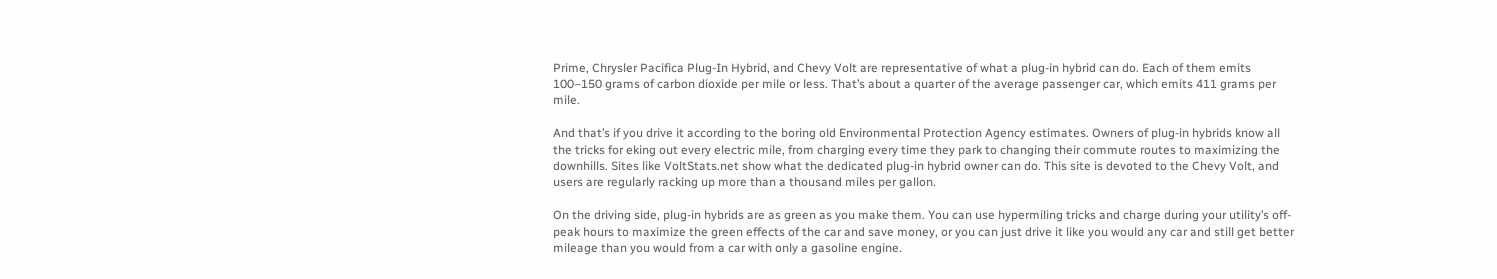Prime, Chrysler Pacifica Plug-In Hybrid, and Chevy Volt are representative of what a plug-in hybrid can do. Each of them emits 100–150 grams of carbon dioxide per mile or less. That’s about a quarter of the average passenger car, which emits 411 grams per mile.

And that’s if you drive it according to the boring old Environmental Protection Agency estimates. Owners of plug-in hybrids know all the tricks for eking out every electric mile, from charging every time they park to changing their commute routes to maximizing the downhills. Sites like VoltStats.net show what the dedicated plug-in hybrid owner can do. This site is devoted to the Chevy Volt, and users are regularly racking up more than a thousand miles per gallon.

On the driving side, plug-in hybrids are as green as you make them. You can use hypermiling tricks and charge during your utility’s off-peak hours to maximize the green effects of the car and save money, or you can just drive it like you would any car and still get better mileage than you would from a car with only a gasoline engine.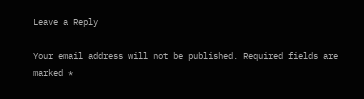Leave a Reply

Your email address will not be published. Required fields are marked *